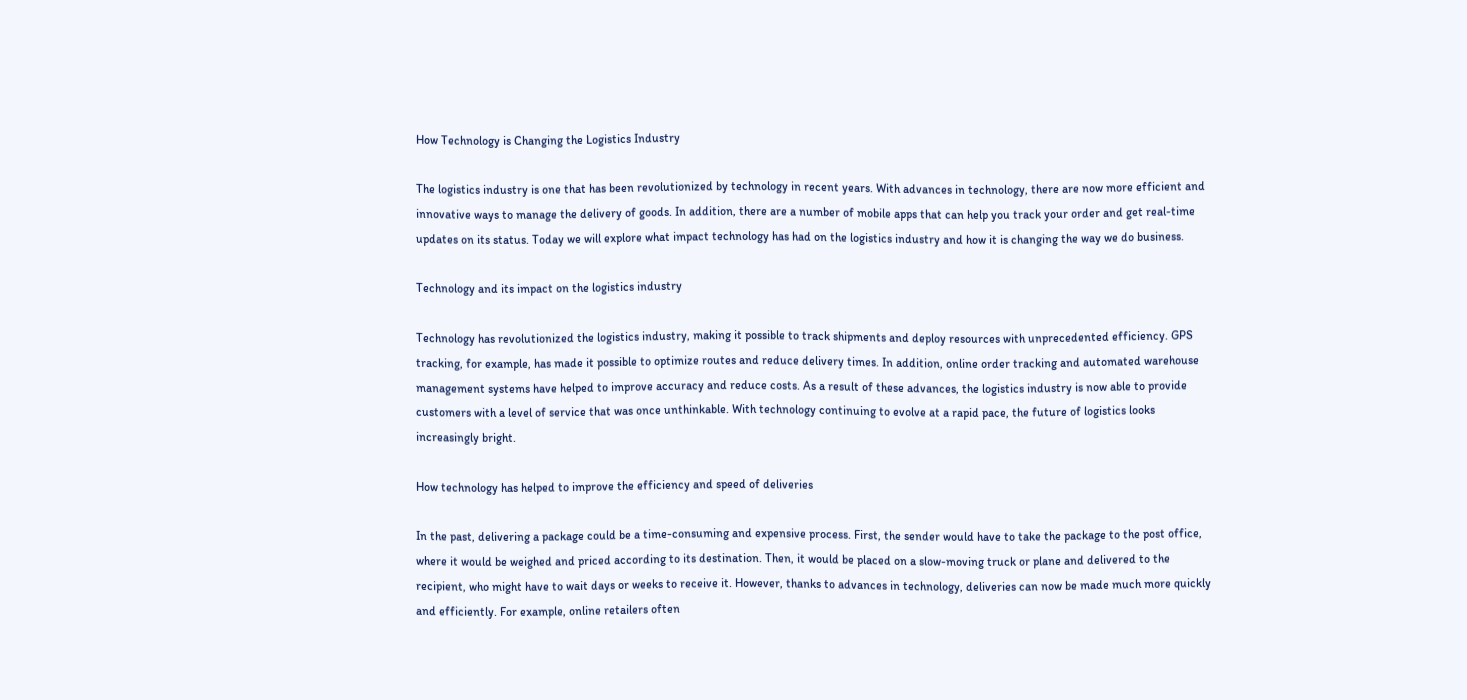How Technology is Changing the Logistics Industry

The logistics industry is one that has been revolutionized by technology in recent years. With advances in technology, there are now more efficient and innovative ways to manage the delivery of goods. In addition, there are a number of mobile apps that can help you track your order and get real-time updates on its status. Today we will explore what impact technology has had on the logistics industry and how it is changing the way we do business.

Technology and its impact on the logistics industry

Technology has revolutionized the logistics industry, making it possible to track shipments and deploy resources with unprecedented efficiency. GPS tracking, for example, has made it possible to optimize routes and reduce delivery times. In addition, online order tracking and automated warehouse management systems have helped to improve accuracy and reduce costs. As a result of these advances, the logistics industry is now able to provide customers with a level of service that was once unthinkable. With technology continuing to evolve at a rapid pace, the future of logistics looks increasingly bright.

How technology has helped to improve the efficiency and speed of deliveries

In the past, delivering a package could be a time-consuming and expensive process. First, the sender would have to take the package to the post office, where it would be weighed and priced according to its destination. Then, it would be placed on a slow-moving truck or plane and delivered to the recipient, who might have to wait days or weeks to receive it. However, thanks to advances in technology, deliveries can now be made much more quickly and efficiently. For example, online retailers often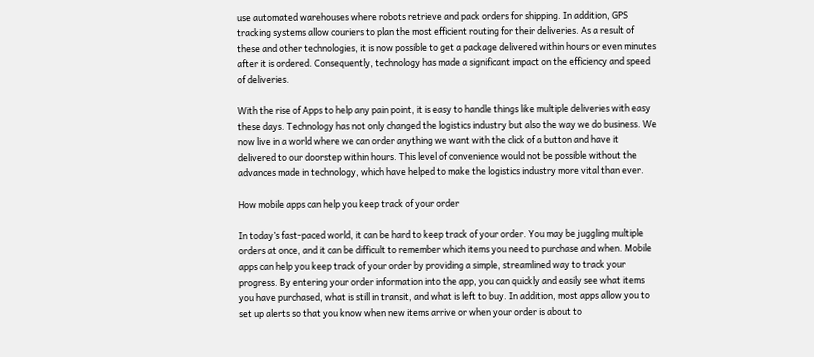use automated warehouses where robots retrieve and pack orders for shipping. In addition, GPS tracking systems allow couriers to plan the most efficient routing for their deliveries. As a result of these and other technologies, it is now possible to get a package delivered within hours or even minutes after it is ordered. Consequently, technology has made a significant impact on the efficiency and speed of deliveries.

With the rise of Apps to help any pain point, it is easy to handle things like multiple deliveries with easy these days. Technology has not only changed the logistics industry but also the way we do business. We now live in a world where we can order anything we want with the click of a button and have it delivered to our doorstep within hours. This level of convenience would not be possible without the advances made in technology, which have helped to make the logistics industry more vital than ever.

How mobile apps can help you keep track of your order

In today’s fast-paced world, it can be hard to keep track of your order. You may be juggling multiple orders at once, and it can be difficult to remember which items you need to purchase and when. Mobile apps can help you keep track of your order by providing a simple, streamlined way to track your progress. By entering your order information into the app, you can quickly and easily see what items you have purchased, what is still in transit, and what is left to buy. In addition, most apps allow you to set up alerts so that you know when new items arrive or when your order is about to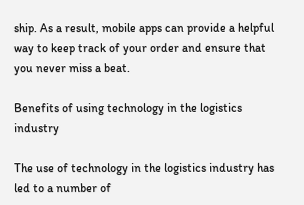ship. As a result, mobile apps can provide a helpful way to keep track of your order and ensure that you never miss a beat.

Benefits of using technology in the logistics industry

The use of technology in the logistics industry has led to a number of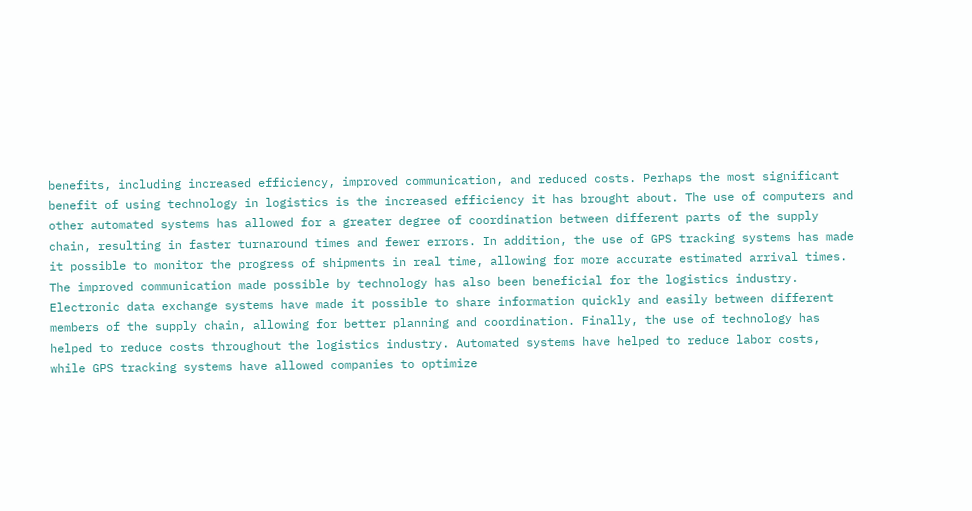benefits, including increased efficiency, improved communication, and reduced costs. Perhaps the most significant benefit of using technology in logistics is the increased efficiency it has brought about. The use of computers and other automated systems has allowed for a greater degree of coordination between different parts of the supply chain, resulting in faster turnaround times and fewer errors. In addition, the use of GPS tracking systems has made it possible to monitor the progress of shipments in real time, allowing for more accurate estimated arrival times. The improved communication made possible by technology has also been beneficial for the logistics industry. Electronic data exchange systems have made it possible to share information quickly and easily between different members of the supply chain, allowing for better planning and coordination. Finally, the use of technology has helped to reduce costs throughout the logistics industry. Automated systems have helped to reduce labor costs, while GPS tracking systems have allowed companies to optimize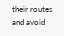their routes and avoid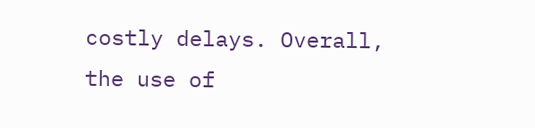costly delays. Overall, the use of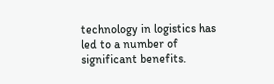technology in logistics has led to a number of significant benefits.